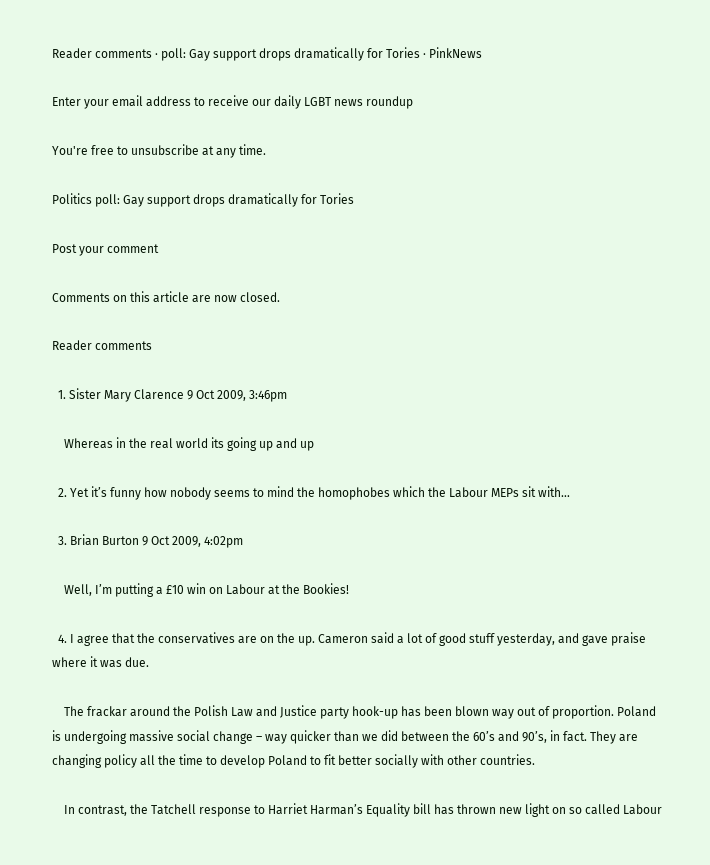Reader comments · poll: Gay support drops dramatically for Tories · PinkNews

Enter your email address to receive our daily LGBT news roundup

You're free to unsubscribe at any time.

Politics poll: Gay support drops dramatically for Tories

Post your comment

Comments on this article are now closed.

Reader comments

  1. Sister Mary Clarence 9 Oct 2009, 3:46pm

    Whereas in the real world its going up and up

  2. Yet it’s funny how nobody seems to mind the homophobes which the Labour MEPs sit with…

  3. Brian Burton 9 Oct 2009, 4:02pm

    Well, I’m putting a £10 win on Labour at the Bookies!

  4. I agree that the conservatives are on the up. Cameron said a lot of good stuff yesterday, and gave praise where it was due.

    The frackar around the Polish Law and Justice party hook-up has been blown way out of proportion. Poland is undergoing massive social change – way quicker than we did between the 60’s and 90’s, in fact. They are changing policy all the time to develop Poland to fit better socially with other countries.

    In contrast, the Tatchell response to Harriet Harman’s Equality bill has thrown new light on so called Labour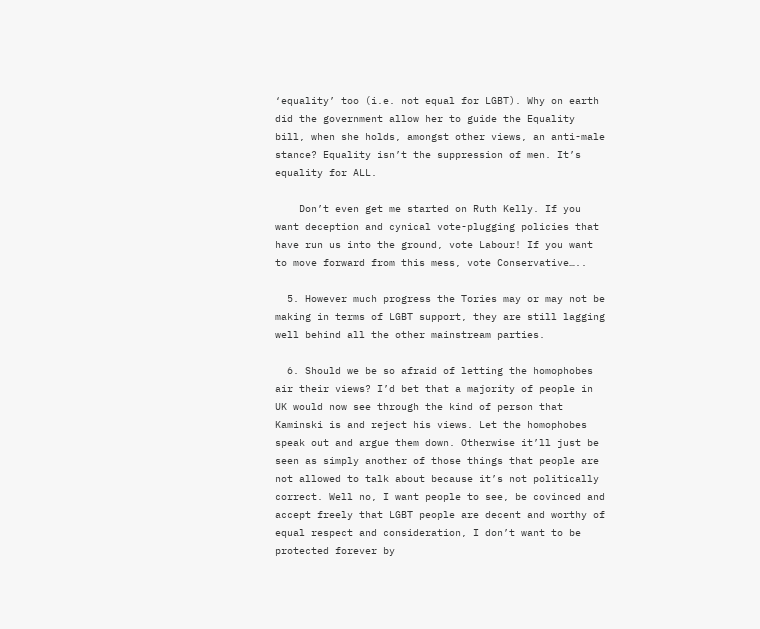‘equality’ too (i.e. not equal for LGBT). Why on earth did the government allow her to guide the Equality bill, when she holds, amongst other views, an anti-male stance? Equality isn’t the suppression of men. It’s equality for ALL.

    Don’t even get me started on Ruth Kelly. If you want deception and cynical vote-plugging policies that have run us into the ground, vote Labour! If you want to move forward from this mess, vote Conservative…..

  5. However much progress the Tories may or may not be making in terms of LGBT support, they are still lagging well behind all the other mainstream parties.

  6. Should we be so afraid of letting the homophobes air their views? I’d bet that a majority of people in UK would now see through the kind of person that Kaminski is and reject his views. Let the homophobes speak out and argue them down. Otherwise it’ll just be seen as simply another of those things that people are not allowed to talk about because it’s not politically correct. Well no, I want people to see, be covinced and accept freely that LGBT people are decent and worthy of equal respect and consideration, I don’t want to be protected forever by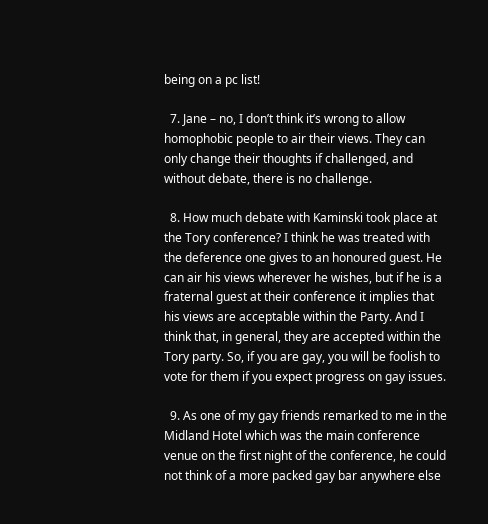being on a pc list!

  7. Jane – no, I don’t think it’s wrong to allow homophobic people to air their views. They can only change their thoughts if challenged, and without debate, there is no challenge.

  8. How much debate with Kaminski took place at the Tory conference? I think he was treated with the deference one gives to an honoured guest. He can air his views wherever he wishes, but if he is a fraternal guest at their conference it implies that his views are acceptable within the Party. And I think that, in general, they are accepted within the Tory party. So, if you are gay, you will be foolish to vote for them if you expect progress on gay issues.

  9. As one of my gay friends remarked to me in the Midland Hotel which was the main conference venue on the first night of the conference, he could not think of a more packed gay bar anywhere else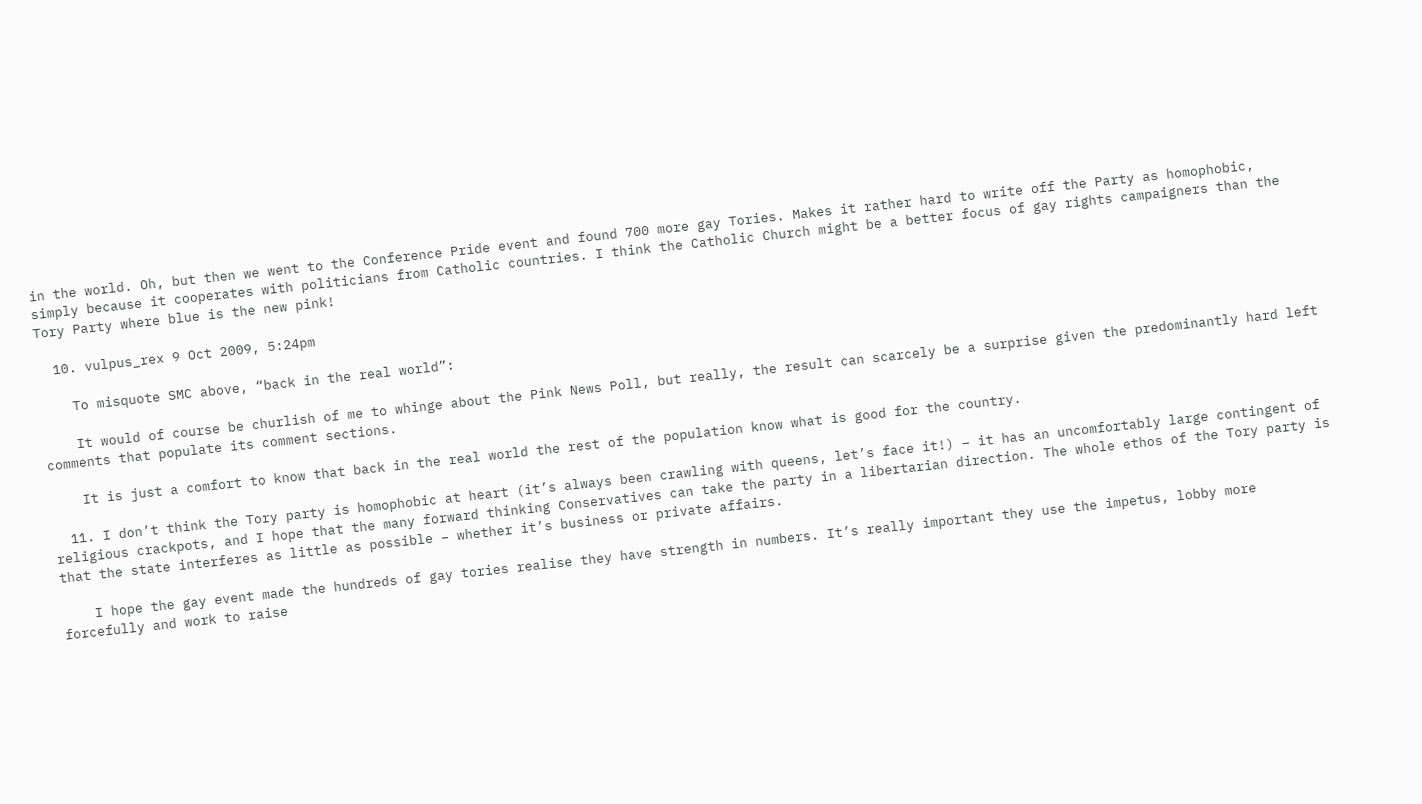in the world. Oh, but then we went to the Conference Pride event and found 700 more gay Tories. Makes it rather hard to write off the Party as homophobic, simply because it cooperates with politicians from Catholic countries. I think the Catholic Church might be a better focus of gay rights campaigners than the Tory Party where blue is the new pink!

  10. vulpus_rex 9 Oct 2009, 5:24pm

    To misquote SMC above, “back in the real world”:

    It would of course be churlish of me to whinge about the Pink News Poll, but really, the result can scarcely be a surprise given the predominantly hard left comments that populate its comment sections.

    It is just a comfort to know that back in the real world the rest of the population know what is good for the country.

  11. I don’t think the Tory party is homophobic at heart (it’s always been crawling with queens, let’s face it!) – it has an uncomfortably large contingent of religious crackpots, and I hope that the many forward thinking Conservatives can take the party in a libertarian direction. The whole ethos of the Tory party is that the state interferes as little as possible – whether it’s business or private affairs.

    I hope the gay event made the hundreds of gay tories realise they have strength in numbers. It’s really important they use the impetus, lobby more forcefully and work to raise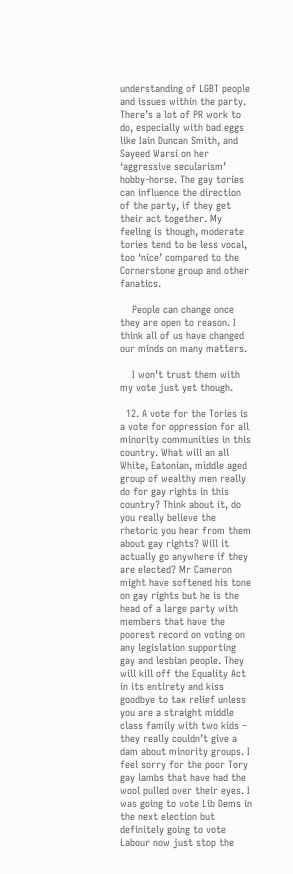understanding of LGBT people and issues within the party. There’s a lot of PR work to do, especially with bad eggs like Iain Duncan Smith, and Sayeed Warsi on her ‘aggressive secularism’ hobby-horse. The gay tories can influence the direction of the party, if they get their act together. My feeling is though, moderate tories tend to be less vocal, too ‘nice’ compared to the Cornerstone group and other fanatics.

    People can change once they are open to reason. I think all of us have changed our minds on many matters.

    I won’t trust them with my vote just yet though.

  12. A vote for the Tories is a vote for oppression for all minority communities in this country. What will an all White, Eatonian, middle aged group of wealthy men really do for gay rights in this country? Think about it, do you really believe the rhetoric you hear from them about gay rights? Will it actually go anywhere if they are elected? Mr Cameron might have softened his tone on gay rights but he is the head of a large party with members that have the poorest record on voting on any legislation supporting gay and lesbian people. They will kill off the Equality Act in its entirety and kiss goodbye to tax relief unless you are a straight middle class family with two kids – they really couldn’t give a dam about minority groups. I feel sorry for the poor Tory gay lambs that have had the wool pulled over their eyes. I was going to vote Lib Dems in the next election but definitely going to vote Labour now just stop the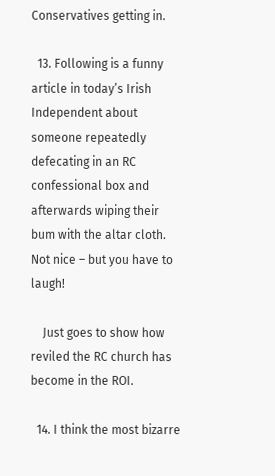Conservatives getting in.

  13. Following is a funny article in today’s Irish Independent about someone repeatedly defecating in an RC confessional box and afterwards wiping their bum with the altar cloth. Not nice – but you have to laugh!

    Just goes to show how reviled the RC church has become in the ROI.

  14. I think the most bizarre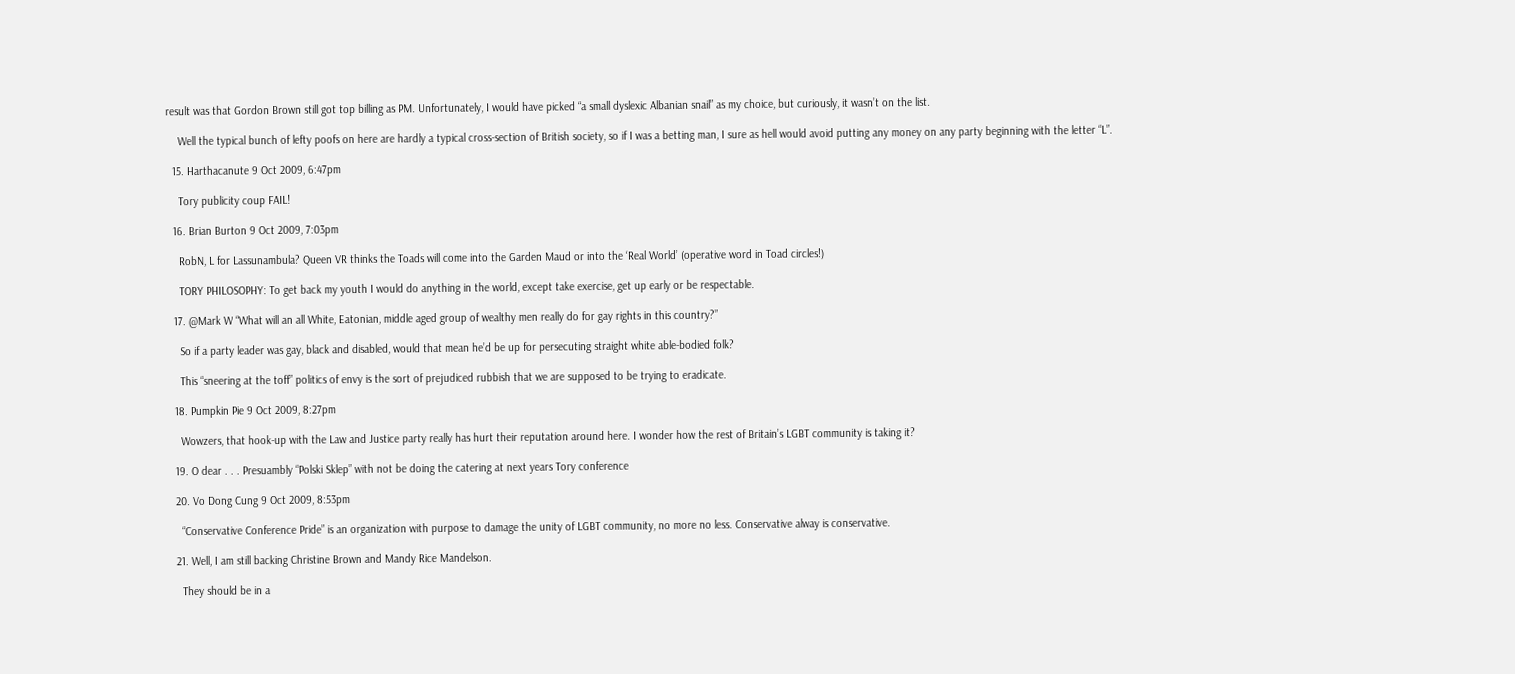result was that Gordon Brown still got top billing as PM. Unfortunately, I would have picked “a small dyslexic Albanian snail” as my choice, but curiously, it wasn’t on the list.

    Well the typical bunch of lefty poofs on here are hardly a typical cross-section of British society, so if I was a betting man, I sure as hell would avoid putting any money on any party beginning with the letter “L”.

  15. Harthacanute 9 Oct 2009, 6:47pm

    Tory publicity coup FAIL!

  16. Brian Burton 9 Oct 2009, 7:03pm

    RobN, L for Lassunambula? Queen VR thinks the Toads will come into the Garden Maud or into the ‘Real World’ (operative word in Toad circles!)

    TORY PHILOSOPHY: To get back my youth I would do anything in the world, except take exercise, get up early or be respectable.

  17. @Mark W “What will an all White, Eatonian, middle aged group of wealthy men really do for gay rights in this country?”

    So if a party leader was gay, black and disabled, would that mean he’d be up for persecuting straight white able-bodied folk?

    This “sneering at the toff” politics of envy is the sort of prejudiced rubbish that we are supposed to be trying to eradicate.

  18. Pumpkin Pie 9 Oct 2009, 8:27pm

    Wowzers, that hook-up with the Law and Justice party really has hurt their reputation around here. I wonder how the rest of Britain’s LGBT community is taking it?

  19. O dear . . . Presuambly “Polski Sklep” with not be doing the catering at next years Tory conference

  20. Vo Dong Cung 9 Oct 2009, 8:53pm

    “Conservative Conference Pride” is an organization with purpose to damage the unity of LGBT community, no more no less. Conservative alway is conservative.

  21. Well, I am still backing Christine Brown and Mandy Rice Mandelson.

    They should be in a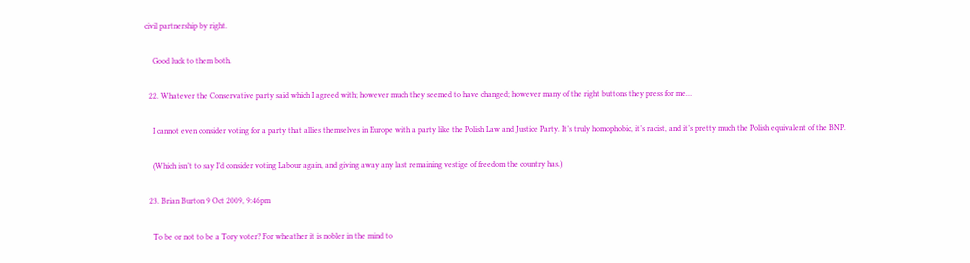civil partnership by right.

    Good luck to them both.

  22. Whatever the Conservative party said which I agreed with; however much they seemed to have changed; however many of the right buttons they press for me…

    I cannot even consider voting for a party that allies themselves in Europe with a party like the Polish Law and Justice Party. It’s truly homophobic, it’s racist, and it’s pretty much the Polish equivalent of the BNP.

    (Which isn’t to say I’d consider voting Labour again, and giving away any last remaining vestige of freedom the country has.)

  23. Brian Burton 9 Oct 2009, 9:46pm

    To be or not to be a Tory voter? For wheather it is nobler in the mind to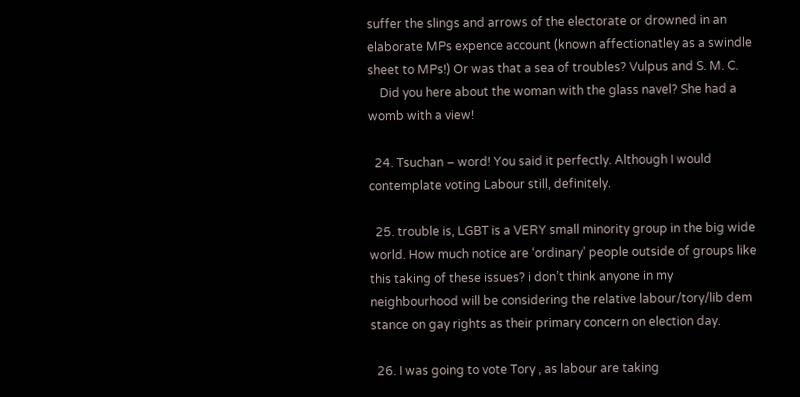suffer the slings and arrows of the electorate or drowned in an elaborate MPs expence account (known affectionatley as a swindle sheet to MPs!) Or was that a sea of troubles? Vulpus and S. M. C.
    Did you here about the woman with the glass navel? She had a womb with a view!

  24. Tsuchan – word! You said it perfectly. Although I would contemplate voting Labour still, definitely.

  25. trouble is, LGBT is a VERY small minority group in the big wide world. How much notice are ‘ordinary’ people outside of groups like this taking of these issues? i don’t think anyone in my neighbourhood will be considering the relative labour/tory/lib dem stance on gay rights as their primary concern on election day.

  26. I was going to vote Tory , as labour are taking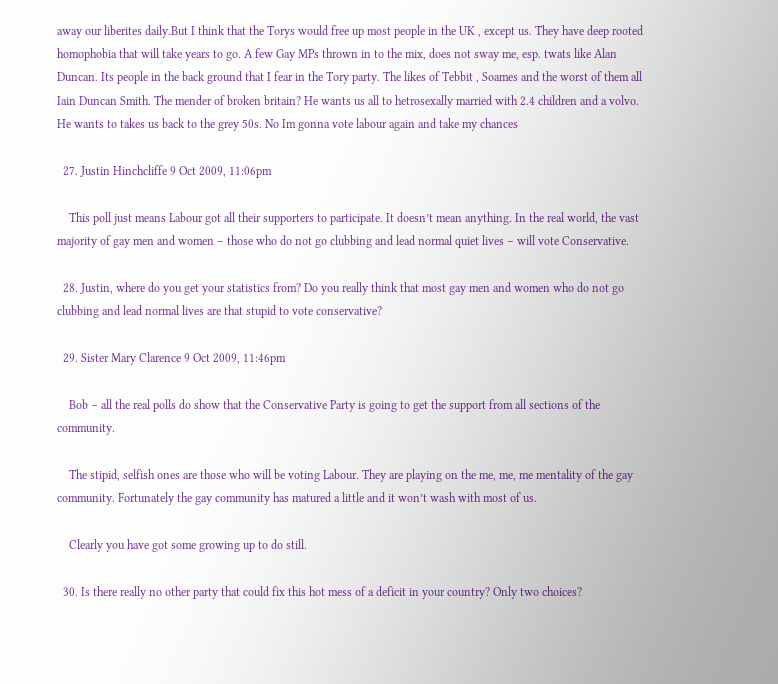away our liberites daily.But I think that the Torys would free up most people in the UK , except us. They have deep rooted homophobia that will take years to go. A few Gay MPs thrown in to the mix, does not sway me, esp. twats like Alan Duncan. Its people in the back ground that I fear in the Tory party. The likes of Tebbit , Soames and the worst of them all Iain Duncan Smith. The mender of broken britain? He wants us all to hetrosexally married with 2.4 children and a volvo. He wants to takes us back to the grey 50s. No Im gonna vote labour again and take my chances

  27. Justin Hinchcliffe 9 Oct 2009, 11:06pm

    This poll just means Labour got all their supporters to participate. It doesn’t mean anything. In the real world, the vast majority of gay men and women – those who do not go clubbing and lead normal quiet lives – will vote Conservative.

  28. Justin, where do you get your statistics from? Do you really think that most gay men and women who do not go clubbing and lead normal lives are that stupid to vote conservative?

  29. Sister Mary Clarence 9 Oct 2009, 11:46pm

    Bob – all the real polls do show that the Conservative Party is going to get the support from all sections of the community.

    The stipid, selfish ones are those who will be voting Labour. They are playing on the me, me, me mentality of the gay community. Fortunately the gay community has matured a little and it won’t wash with most of us.

    Clearly you have got some growing up to do still.

  30. Is there really no other party that could fix this hot mess of a deficit in your country? Only two choices?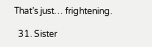That’s just… frightening.

  31. Sister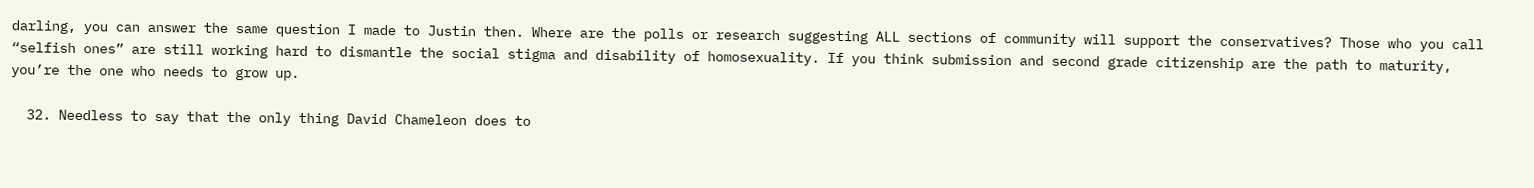darling, you can answer the same question I made to Justin then. Where are the polls or research suggesting ALL sections of community will support the conservatives? Those who you call “selfish ones” are still working hard to dismantle the social stigma and disability of homosexuality. If you think submission and second grade citizenship are the path to maturity, you’re the one who needs to grow up.

  32. Needless to say that the only thing David Chameleon does to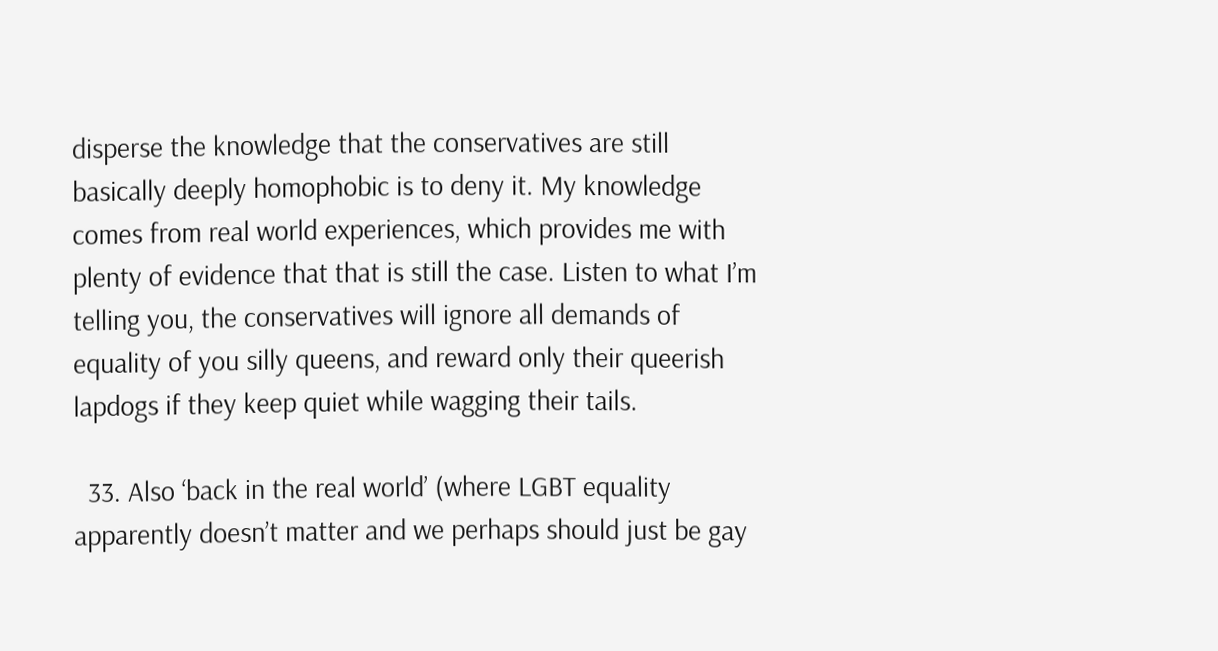disperse the knowledge that the conservatives are still basically deeply homophobic is to deny it. My knowledge comes from real world experiences, which provides me with plenty of evidence that that is still the case. Listen to what I’m telling you, the conservatives will ignore all demands of equality of you silly queens, and reward only their queerish lapdogs if they keep quiet while wagging their tails.

  33. Also ‘back in the real world’ (where LGBT equality apparently doesn’t matter and we perhaps should just be gay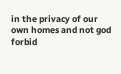in the privacy of our own homes and not god forbid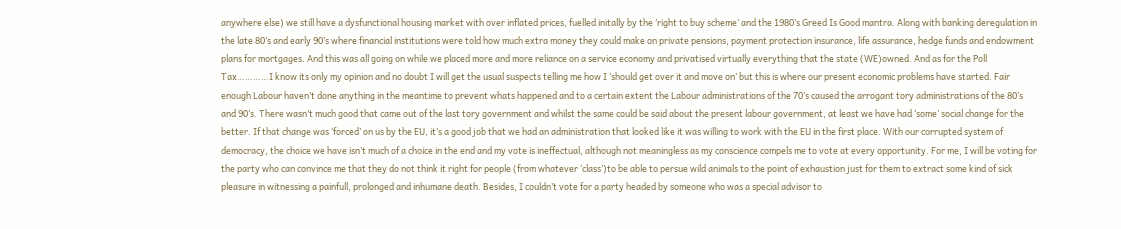anywhere else) we still have a dysfunctional housing market with over inflated prices, fuelled initally by the ‘right to buy scheme’ and the 1980’s Greed Is Good mantra. Along with banking deregulation in the late 80’s and early 90’s where financial institutions were told how much extra money they could make on private pensions, payment protection insurance, life assurance, hedge funds and endowment plans for mortgages. And this was all going on while we placed more and more reliance on a service economy and privatised virtually everything that the state (WE)owned. And as for the Poll Tax…………I know its only my opinion and no doubt I will get the usual suspects telling me how I ‘should get over it and move on’ but this is where our present economic problems have started. Fair enough Labour haven’t done anything in the meantime to prevent whats happened and to a certain extent the Labour administrations of the 70’s caused the arrogant tory administrations of the 80’s and 90’s. There wasn’t much good that came out of the last tory government and whilst the same could be said about the present labour government, at least we have had ‘some’ social change for the better. If that change was ‘forced’ on us by the EU, it’s a good job that we had an administration that looked like it was willing to work with the EU in the first place. With our corrupted system of democracy, the choice we have isn’t much of a choice in the end and my vote is ineffectual, although not meaningless as my conscience compels me to vote at every opportunity. For me, I will be voting for the party who can convince me that they do not think it right for people (from whatever ‘class’)to be able to persue wild animals to the point of exhaustion just for them to extract some kind of sick pleasure in witnessing a painfull, prolonged and inhumane death. Besides, I couldn’t vote for a party headed by someone who was a special advisor to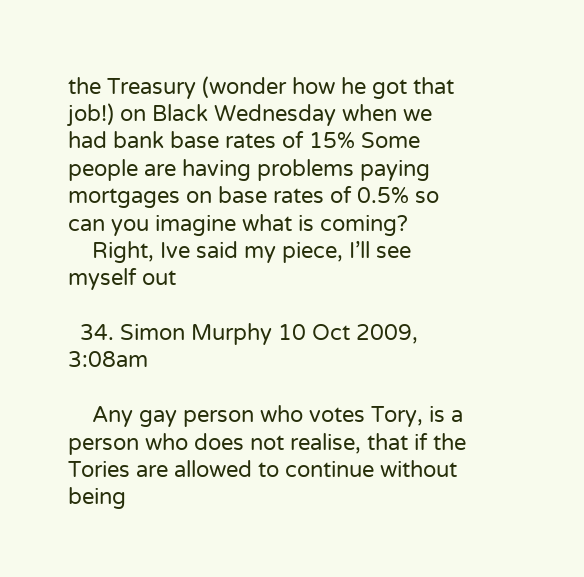the Treasury (wonder how he got that job!) on Black Wednesday when we had bank base rates of 15% Some people are having problems paying mortgages on base rates of 0.5% so can you imagine what is coming?
    Right, Ive said my piece, I’ll see myself out

  34. Simon Murphy 10 Oct 2009, 3:08am

    Any gay person who votes Tory, is a person who does not realise, that if the Tories are allowed to continue without being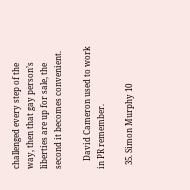challenged every step of the way, then that gay person’s liberties are up for sale, the second it becomes convenient.

    David Cameron used to work in PR remember.

  35. Simon Murphy 10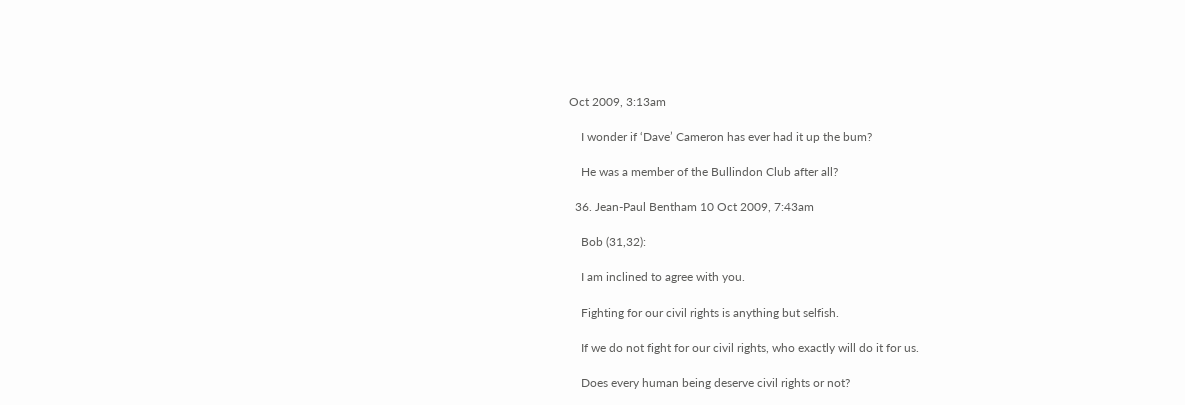Oct 2009, 3:13am

    I wonder if ‘Dave’ Cameron has ever had it up the bum?

    He was a member of the Bullindon Club after all?

  36. Jean-Paul Bentham 10 Oct 2009, 7:43am

    Bob (31,32):

    I am inclined to agree with you.

    Fighting for our civil rights is anything but selfish.

    If we do not fight for our civil rights, who exactly will do it for us.

    Does every human being deserve civil rights or not?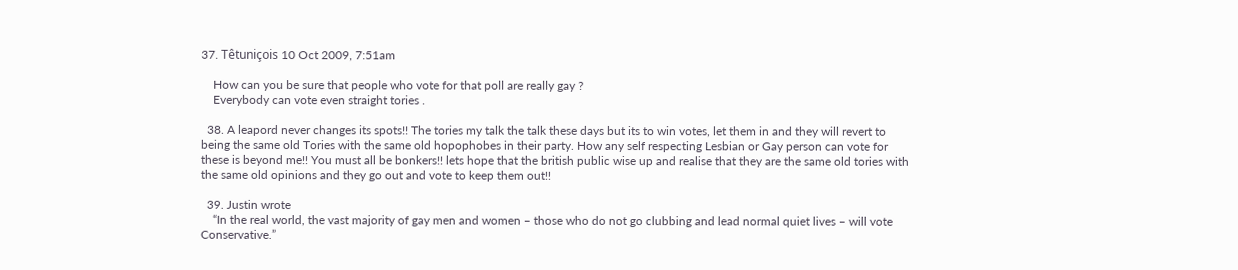37. Têtuniçois 10 Oct 2009, 7:51am

    How can you be sure that people who vote for that poll are really gay ?
    Everybody can vote even straight tories .

  38. A leapord never changes its spots!! The tories my talk the talk these days but its to win votes, let them in and they will revert to being the same old Tories with the same old hopophobes in their party. How any self respecting Lesbian or Gay person can vote for these is beyond me!! You must all be bonkers!! lets hope that the british public wise up and realise that they are the same old tories with the same old opinions and they go out and vote to keep them out!!

  39. Justin wrote
    “In the real world, the vast majority of gay men and women – those who do not go clubbing and lead normal quiet lives – will vote Conservative.”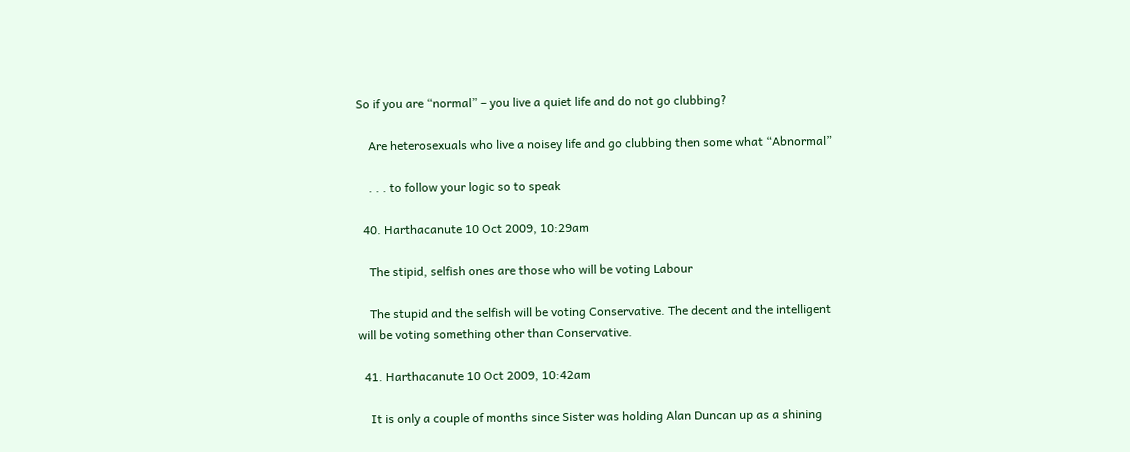So if you are “normal” – you live a quiet life and do not go clubbing?

    Are heterosexuals who live a noisey life and go clubbing then some what “Abnormal”

    . . . to follow your logic so to speak

  40. Harthacanute 10 Oct 2009, 10:29am

    The stipid, selfish ones are those who will be voting Labour

    The stupid and the selfish will be voting Conservative. The decent and the intelligent will be voting something other than Conservative.

  41. Harthacanute 10 Oct 2009, 10:42am

    It is only a couple of months since Sister was holding Alan Duncan up as a shining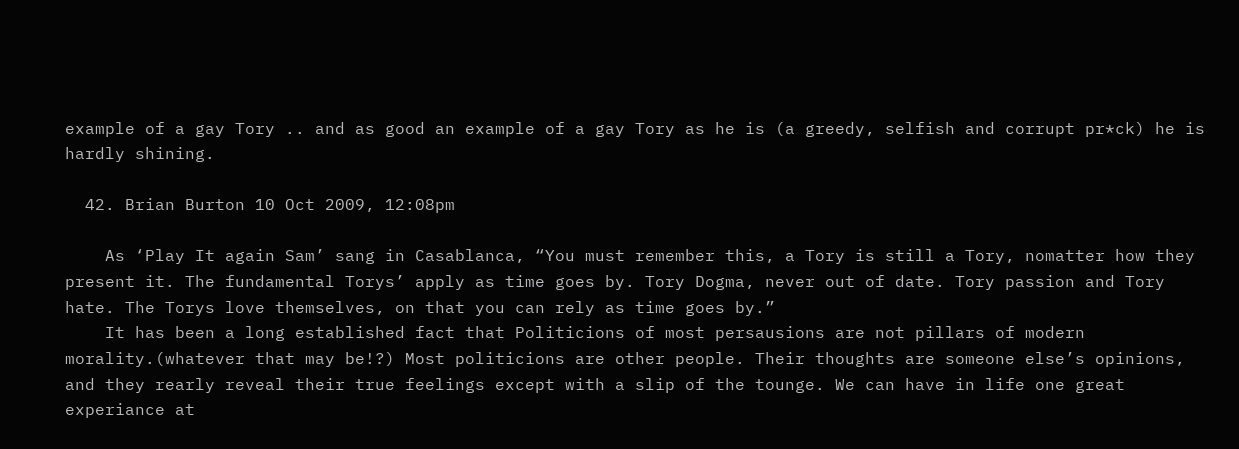example of a gay Tory .. and as good an example of a gay Tory as he is (a greedy, selfish and corrupt pr*ck) he is hardly shining.

  42. Brian Burton 10 Oct 2009, 12:08pm

    As ‘Play It again Sam’ sang in Casablanca, “You must remember this, a Tory is still a Tory, nomatter how they present it. The fundamental Torys’ apply as time goes by. Tory Dogma, never out of date. Tory passion and Tory hate. The Torys love themselves, on that you can rely as time goes by.”
    It has been a long established fact that Politicions of most persausions are not pillars of modern morality.(whatever that may be!?) Most politicions are other people. Their thoughts are someone else’s opinions, and they rearly reveal their true feelings except with a slip of the tounge. We can have in life one great experiance at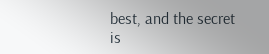best, and the secret is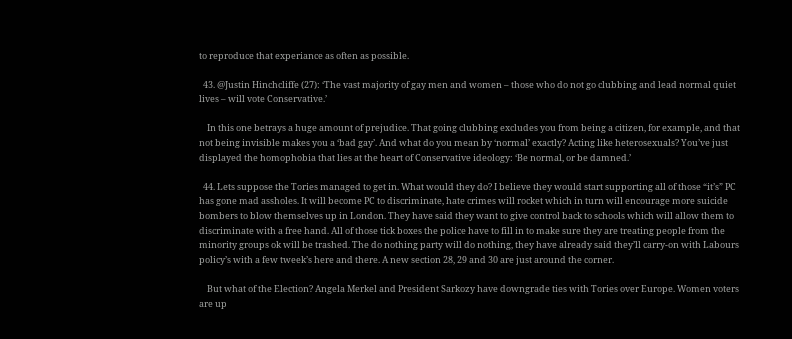to reproduce that experiance as often as possible.

  43. @Justin Hinchcliffe (27): ‘The vast majority of gay men and women – those who do not go clubbing and lead normal quiet lives – will vote Conservative.’

    In this one betrays a huge amount of prejudice. That going clubbing excludes you from being a citizen, for example, and that not being invisible makes you a ‘bad gay’. And what do you mean by ‘normal’ exactly? Acting like heterosexuals? You’ve just displayed the homophobia that lies at the heart of Conservative ideology: ‘Be normal, or be damned.’

  44. Lets suppose the Tories managed to get in. What would they do? I believe they would start supporting all of those “it’s” PC has gone mad assholes. It will become PC to discriminate, hate crimes will rocket which in turn will encourage more suicide bombers to blow themselves up in London. They have said they want to give control back to schools which will allow them to discriminate with a free hand. All of those tick boxes the police have to fill in to make sure they are treating people from the minority groups ok will be trashed. The do nothing party will do nothing, they have already said they’ll carry-on with Labours policy’s with a few tweek’s here and there. A new section 28, 29 and 30 are just around the corner.

    But what of the Election? Angela Merkel and President Sarkozy have downgrade ties with Tories over Europe. Women voters are up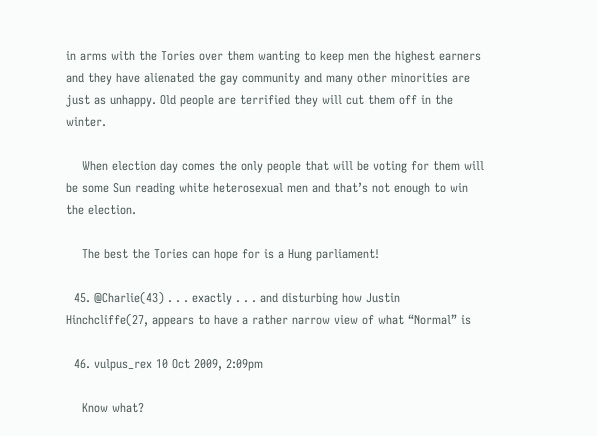in arms with the Tories over them wanting to keep men the highest earners and they have alienated the gay community and many other minorities are just as unhappy. Old people are terrified they will cut them off in the winter.

    When election day comes the only people that will be voting for them will be some Sun reading white heterosexual men and that’s not enough to win the election.

    The best the Tories can hope for is a Hung parliament!

  45. @Charlie(43) . . . exactly . . . and disturbing how Justin Hinchcliffe(27, appears to have a rather narrow view of what “Normal” is

  46. vulpus_rex 10 Oct 2009, 2:09pm

    Know what?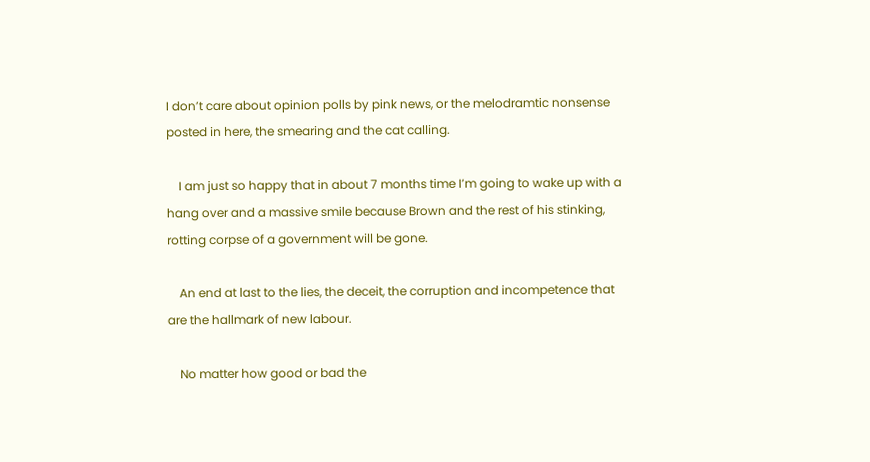I don’t care about opinion polls by pink news, or the melodramtic nonsense posted in here, the smearing and the cat calling.

    I am just so happy that in about 7 months time I’m going to wake up with a hang over and a massive smile because Brown and the rest of his stinking, rotting corpse of a government will be gone.

    An end at last to the lies, the deceit, the corruption and incompetence that are the hallmark of new labour.

    No matter how good or bad the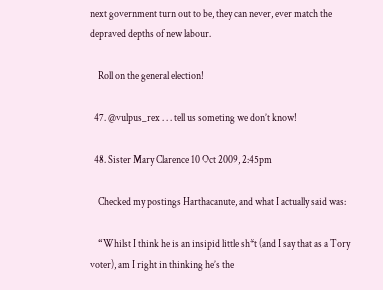next government turn out to be, they can never, ever match the depraved depths of new labour.

    Roll on the general election!

  47. @vulpus_rex . . . tell us someting we don’t know!

  48. Sister Mary Clarence 10 Oct 2009, 2:45pm

    Checked my postings Harthacanute, and what I actually said was:

    “Whilst I think he is an insipid little sh*t (and I say that as a Tory voter), am I right in thinking he’s the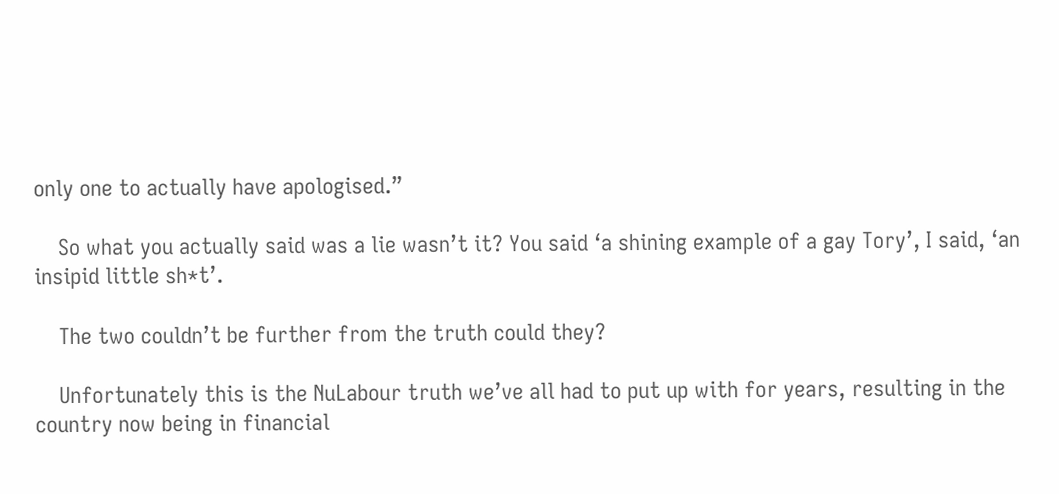only one to actually have apologised.”

    So what you actually said was a lie wasn’t it? You said ‘a shining example of a gay Tory’, I said, ‘an insipid little sh*t’.

    The two couldn’t be further from the truth could they?

    Unfortunately this is the NuLabour truth we’ve all had to put up with for years, resulting in the country now being in financial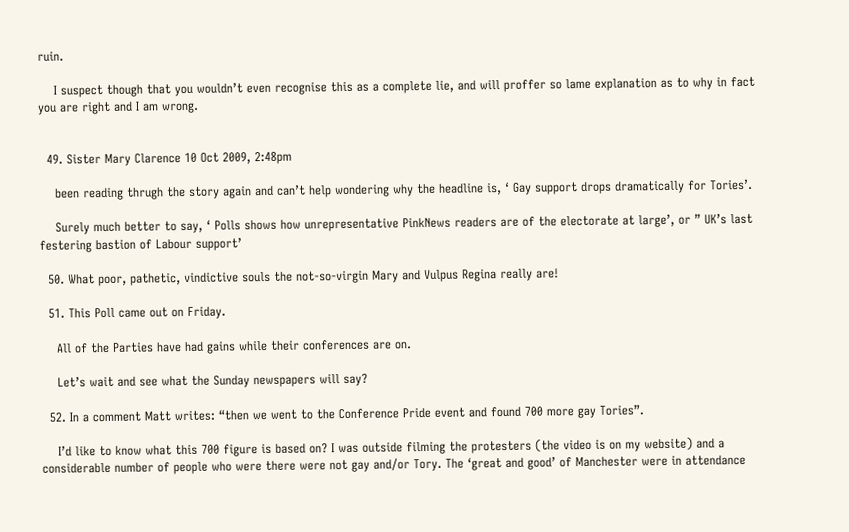ruin.

    I suspect though that you wouldn’t even recognise this as a complete lie, and will proffer so lame explanation as to why in fact you are right and I am wrong.


  49. Sister Mary Clarence 10 Oct 2009, 2:48pm

    been reading thrugh the story again and can’t help wondering why the headline is, ‘ Gay support drops dramatically for Tories’.

    Surely much better to say, ‘ Polls shows how unrepresentative PinkNews readers are of the electorate at large’, or ” UK’s last festering bastion of Labour support’

  50. What poor, pathetic, vindictive souls the not-so-virgin Mary and Vulpus Regina really are!

  51. This Poll came out on Friday.

    All of the Parties have had gains while their conferences are on.

    Let’s wait and see what the Sunday newspapers will say?

  52. In a comment Matt writes: “then we went to the Conference Pride event and found 700 more gay Tories”.

    I’d like to know what this 700 figure is based on? I was outside filming the protesters (the video is on my website) and a considerable number of people who were there were not gay and/or Tory. The ‘great and good’ of Manchester were in attendance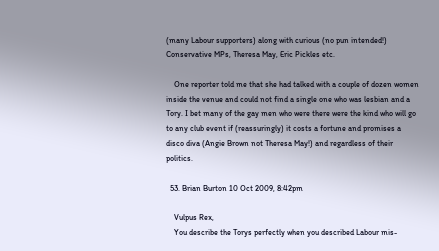(many Labour supporters) along with curious (no pun intended!) Conservative MPs, Theresa May, Eric Pickles etc.

    One reporter told me that she had talked with a couple of dozen women inside the venue and could not find a single one who was lesbian and a Tory. I bet many of the gay men who were there were the kind who will go to any club event if (reassuringly) it costs a fortune and promises a disco diva (Angie Brown not Theresa May!) and regardless of their politics.

  53. Brian Burton 10 Oct 2009, 8:42pm

    Vulpus Rex,
    You describe the Torys perfectly when you described Labour mis-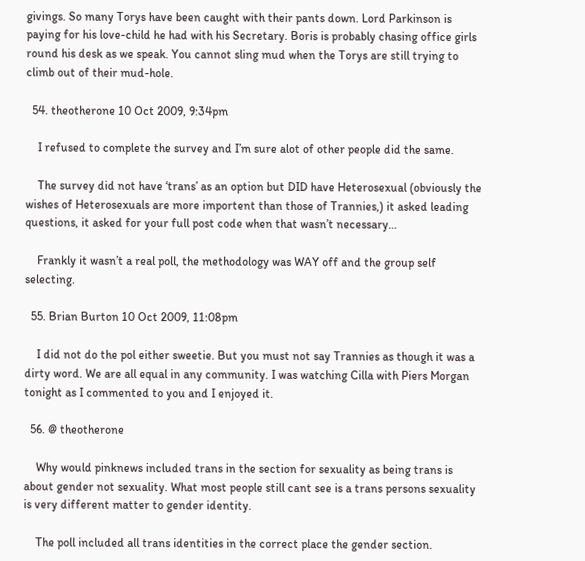givings. So many Torys have been caught with their pants down. Lord Parkinson is paying for his love-child he had with his Secretary. Boris is probably chasing office girls round his desk as we speak. You cannot sling mud when the Torys are still trying to climb out of their mud-hole.

  54. theotherone 10 Oct 2009, 9:34pm

    I refused to complete the survey and I’m sure alot of other people did the same.

    The survey did not have ‘trans’ as an option but DID have Heterosexual (obviously the wishes of Heterosexuals are more importent than those of Trannies,) it asked leading questions, it asked for your full post code when that wasn’t necessary…

    Frankly it wasn’t a real poll, the methodology was WAY off and the group self selecting.

  55. Brian Burton 10 Oct 2009, 11:08pm

    I did not do the pol either sweetie. But you must not say Trannies as though it was a dirty word. We are all equal in any community. I was watching Cilla with Piers Morgan tonight as I commented to you and I enjoyed it.

  56. @ theotherone

    Why would pinknews included trans in the section for sexuality as being trans is about gender not sexuality. What most people still cant see is a trans persons sexuality is very different matter to gender identity.

    The poll included all trans identities in the correct place the gender section.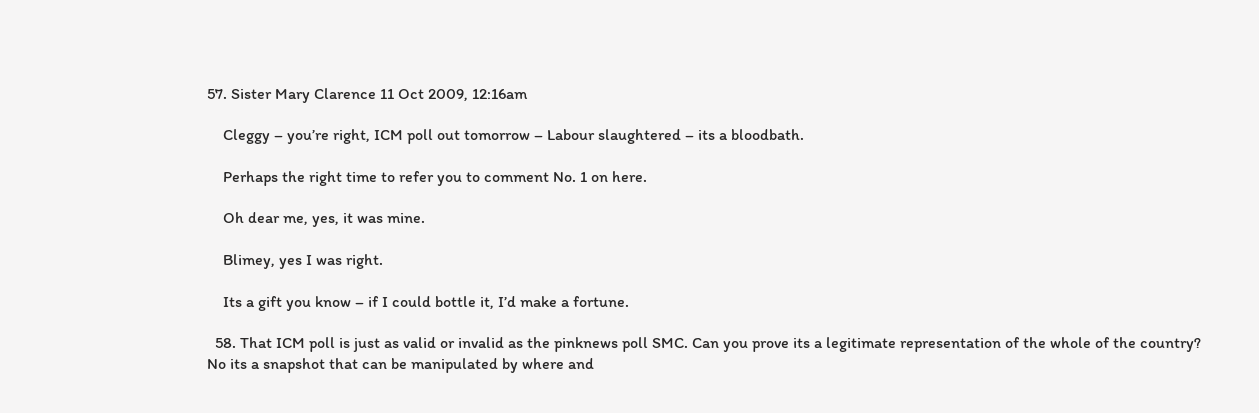57. Sister Mary Clarence 11 Oct 2009, 12:16am

    Cleggy – you’re right, ICM poll out tomorrow – Labour slaughtered – its a bloodbath.

    Perhaps the right time to refer you to comment No. 1 on here.

    Oh dear me, yes, it was mine.

    Blimey, yes I was right.

    Its a gift you know – if I could bottle it, I’d make a fortune.

  58. That ICM poll is just as valid or invalid as the pinknews poll SMC. Can you prove its a legitimate representation of the whole of the country? No its a snapshot that can be manipulated by where and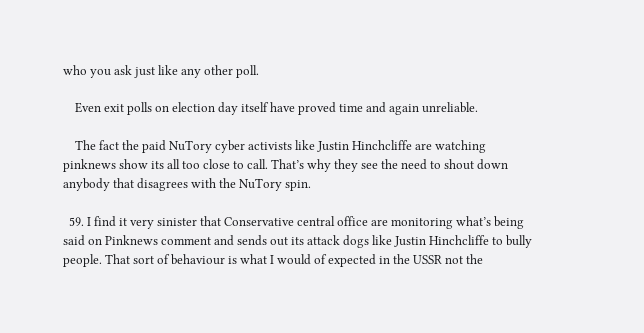who you ask just like any other poll.

    Even exit polls on election day itself have proved time and again unreliable.

    The fact the paid NuTory cyber activists like Justin Hinchcliffe are watching pinknews show its all too close to call. That’s why they see the need to shout down anybody that disagrees with the NuTory spin.

  59. I find it very sinister that Conservative central office are monitoring what’s being said on Pinknews comment and sends out its attack dogs like Justin Hinchcliffe to bully people. That sort of behaviour is what I would of expected in the USSR not the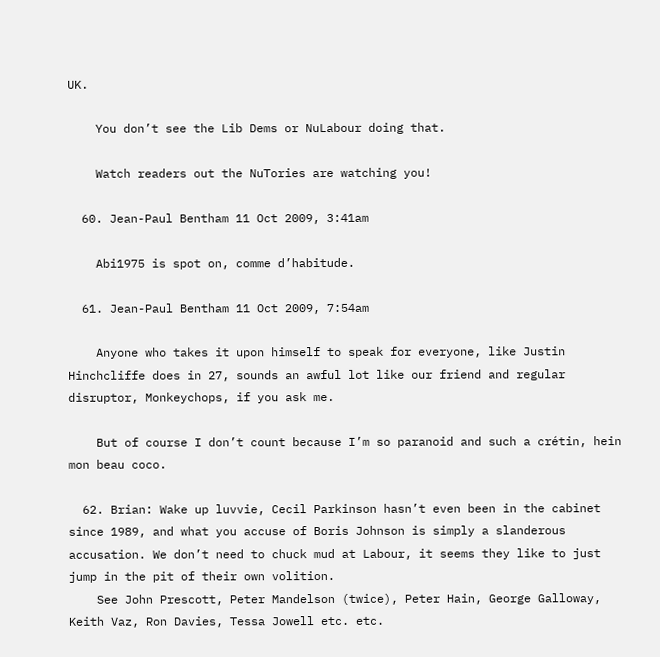UK.

    You don’t see the Lib Dems or NuLabour doing that.

    Watch readers out the NuTories are watching you!

  60. Jean-Paul Bentham 11 Oct 2009, 3:41am

    Abi1975 is spot on, comme d’habitude.

  61. Jean-Paul Bentham 11 Oct 2009, 7:54am

    Anyone who takes it upon himself to speak for everyone, like Justin Hinchcliffe does in 27, sounds an awful lot like our friend and regular disruptor, Monkeychops, if you ask me.

    But of course I don’t count because I’m so paranoid and such a crétin, hein mon beau coco.

  62. Brian: Wake up luvvie, Cecil Parkinson hasn’t even been in the cabinet since 1989, and what you accuse of Boris Johnson is simply a slanderous accusation. We don’t need to chuck mud at Labour, it seems they like to just jump in the pit of their own volition.
    See John Prescott, Peter Mandelson (twice), Peter Hain, George Galloway, Keith Vaz, Ron Davies, Tessa Jowell etc. etc.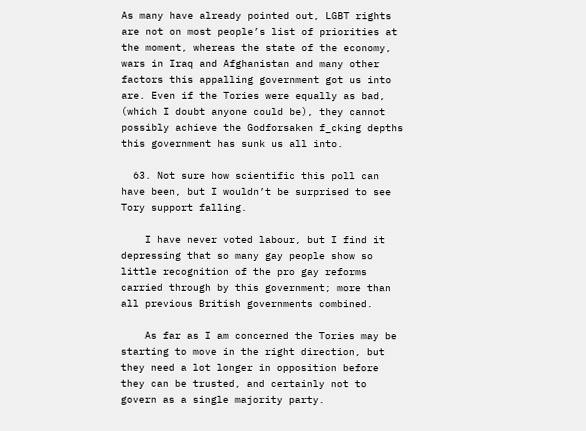As many have already pointed out, LGBT rights are not on most people’s list of priorities at the moment, whereas the state of the economy, wars in Iraq and Afghanistan and many other factors this appalling government got us into are. Even if the Tories were equally as bad, (which I doubt anyone could be), they cannot possibly achieve the Godforsaken f_cking depths this government has sunk us all into.

  63. Not sure how scientific this poll can have been, but I wouldn’t be surprised to see Tory support falling.

    I have never voted labour, but I find it depressing that so many gay people show so little recognition of the pro gay reforms carried through by this government; more than all previous British governments combined.

    As far as I am concerned the Tories may be starting to move in the right direction, but they need a lot longer in opposition before they can be trusted, and certainly not to govern as a single majority party.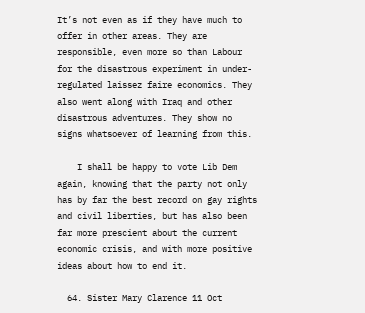It’s not even as if they have much to offer in other areas. They are responsible, even more so than Labour for the disastrous experiment in under-regulated laissez faire economics. They also went along with Iraq and other disastrous adventures. They show no signs whatsoever of learning from this.

    I shall be happy to vote Lib Dem again, knowing that the party not only has by far the best record on gay rights and civil liberties, but has also been far more prescient about the current economic crisis, and with more positive ideas about how to end it.

  64. Sister Mary Clarence 11 Oct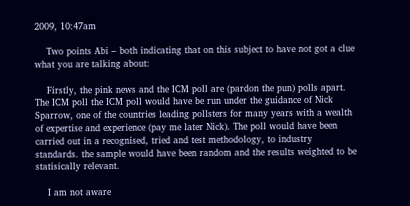2009, 10:47am

    Two points Abi – both indicating that on this subject to have not got a clue what you are talking about:

    Firstly, the pink news and the ICM poll are (pardon the pun) polls apart. The ICM poll the ICM poll would have be run under the guidance of Nick Sparrow, one of the countries leading pollsters for many years with a wealth of expertise and experience (pay me later Nick). The poll would have been carried out in a recognised, tried and test methodology, to industry standards. the sample would have been random and the results weighted to be statisically relevant.

    I am not aware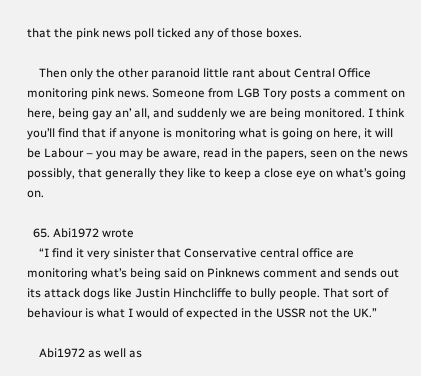that the pink news poll ticked any of those boxes.

    Then only the other paranoid little rant about Central Office monitoring pink news. Someone from LGB Tory posts a comment on here, being gay an’ all, and suddenly we are being monitored. I think you’ll find that if anyone is monitoring what is going on here, it will be Labour – you may be aware, read in the papers, seen on the news possibly, that generally they like to keep a close eye on what’s going on.

  65. Abi1972 wrote
    “I find it very sinister that Conservative central office are monitoring what’s being said on Pinknews comment and sends out its attack dogs like Justin Hinchcliffe to bully people. That sort of behaviour is what I would of expected in the USSR not the UK.”

    Abi1972 as well as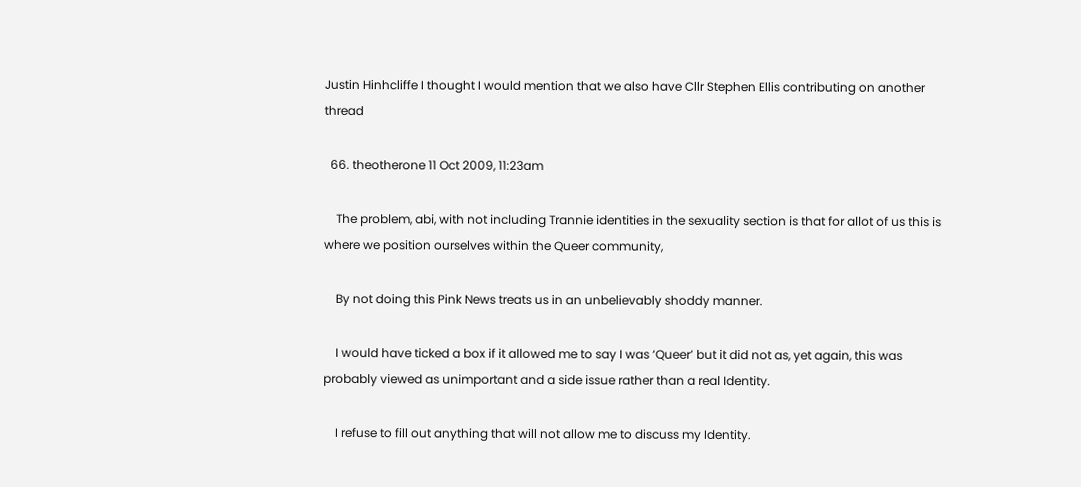Justin Hinhcliffe I thought I would mention that we also have Cllr Stephen Ellis contributing on another thread

  66. theotherone 11 Oct 2009, 11:23am

    The problem, abi, with not including Trannie identities in the sexuality section is that for allot of us this is where we position ourselves within the Queer community,

    By not doing this Pink News treats us in an unbelievably shoddy manner.

    I would have ticked a box if it allowed me to say I was ‘Queer’ but it did not as, yet again, this was probably viewed as unimportant and a side issue rather than a real Identity.

    I refuse to fill out anything that will not allow me to discuss my Identity.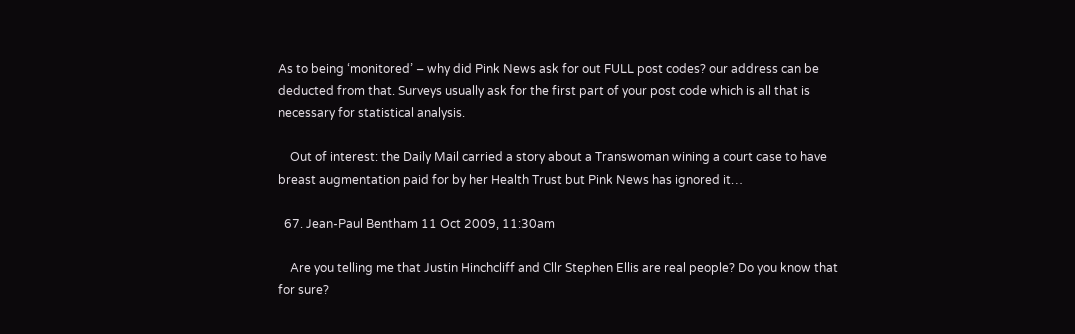As to being ‘monitored’ – why did Pink News ask for out FULL post codes? our address can be deducted from that. Surveys usually ask for the first part of your post code which is all that is necessary for statistical analysis.

    Out of interest: the Daily Mail carried a story about a Transwoman wining a court case to have breast augmentation paid for by her Health Trust but Pink News has ignored it…

  67. Jean-Paul Bentham 11 Oct 2009, 11:30am

    Are you telling me that Justin Hinchcliff and Cllr Stephen Ellis are real people? Do you know that for sure?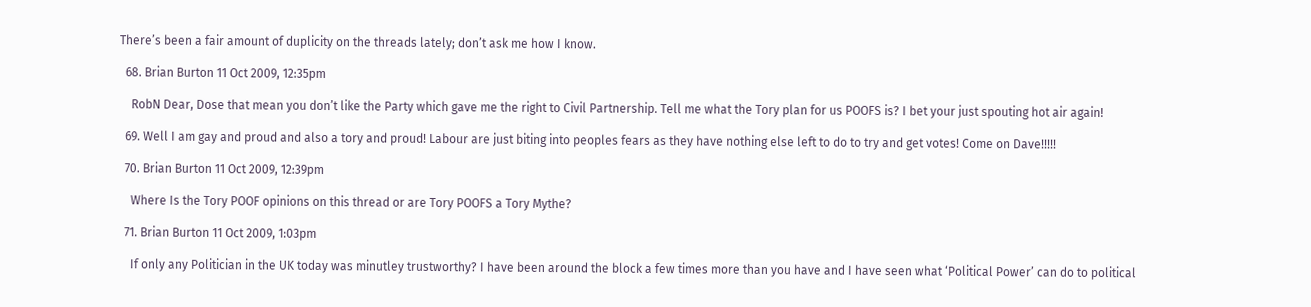There’s been a fair amount of duplicity on the threads lately; don’t ask me how I know.

  68. Brian Burton 11 Oct 2009, 12:35pm

    RobN Dear, Dose that mean you don’t like the Party which gave me the right to Civil Partnership. Tell me what the Tory plan for us POOFS is? I bet your just spouting hot air again!

  69. Well I am gay and proud and also a tory and proud! Labour are just biting into peoples fears as they have nothing else left to do to try and get votes! Come on Dave!!!!!

  70. Brian Burton 11 Oct 2009, 12:39pm

    Where Is the Tory POOF opinions on this thread or are Tory POOFS a Tory Mythe?

  71. Brian Burton 11 Oct 2009, 1:03pm

    If only any Politician in the UK today was minutley trustworthy? I have been around the block a few times more than you have and I have seen what ‘Political Power’ can do to political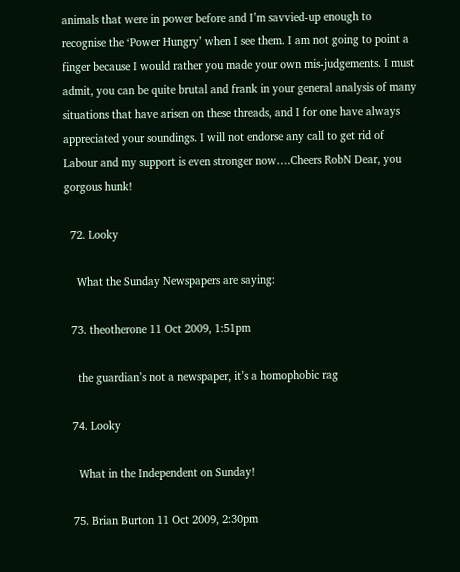animals that were in power before and I’m savvied-up enough to recognise the ‘Power Hungry’ when I see them. I am not going to point a finger because I would rather you made your own mis-judgements. I must admit, you can be quite brutal and frank in your general analysis of many situations that have arisen on these threads, and I for one have always appreciated your soundings. I will not endorse any call to get rid of Labour and my support is even stronger now….Cheers RobN Dear, you gorgous hunk!

  72. Looky

    What the Sunday Newspapers are saying:

  73. theotherone 11 Oct 2009, 1:51pm

    the guardian’s not a newspaper, it’s a homophobic rag

  74. Looky

    What in the Independent on Sunday!

  75. Brian Burton 11 Oct 2009, 2:30pm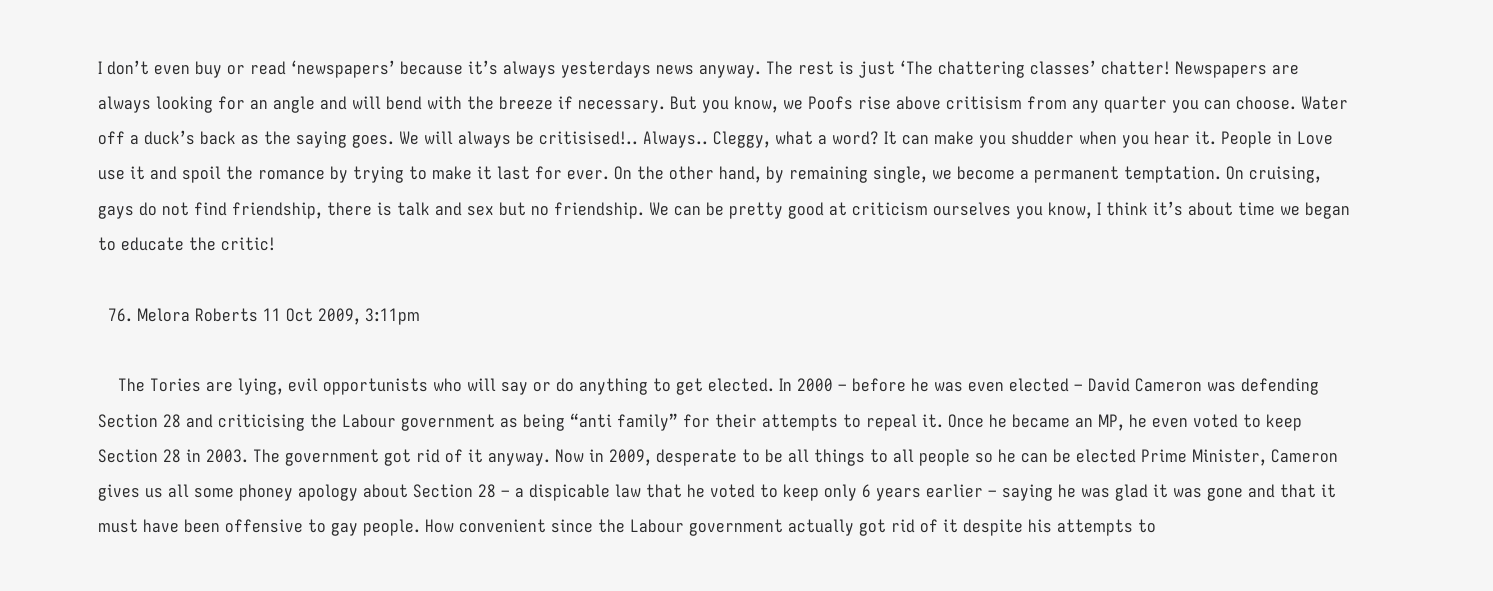I don’t even buy or read ‘newspapers’ because it’s always yesterdays news anyway. The rest is just ‘The chattering classes’ chatter! Newspapers are always looking for an angle and will bend with the breeze if necessary. But you know, we Poofs rise above critisism from any quarter you can choose. Water off a duck’s back as the saying goes. We will always be critisised!.. Always.. Cleggy, what a word? It can make you shudder when you hear it. People in Love use it and spoil the romance by trying to make it last for ever. On the other hand, by remaining single, we become a permanent temptation. On cruising, gays do not find friendship, there is talk and sex but no friendship. We can be pretty good at criticism ourselves you know, I think it’s about time we began to educate the critic!

  76. Melora Roberts 11 Oct 2009, 3:11pm

    The Tories are lying, evil opportunists who will say or do anything to get elected. In 2000 – before he was even elected – David Cameron was defending Section 28 and criticising the Labour government as being “anti family” for their attempts to repeal it. Once he became an MP, he even voted to keep Section 28 in 2003. The government got rid of it anyway. Now in 2009, desperate to be all things to all people so he can be elected Prime Minister, Cameron gives us all some phoney apology about Section 28 – a dispicable law that he voted to keep only 6 years earlier – saying he was glad it was gone and that it must have been offensive to gay people. How convenient since the Labour government actually got rid of it despite his attempts to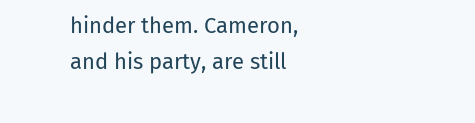hinder them. Cameron, and his party, are still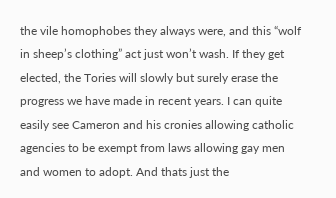the vile homophobes they always were, and this “wolf in sheep’s clothing” act just won’t wash. If they get elected, the Tories will slowly but surely erase the progress we have made in recent years. I can quite easily see Cameron and his cronies allowing catholic agencies to be exempt from laws allowing gay men and women to adopt. And thats just the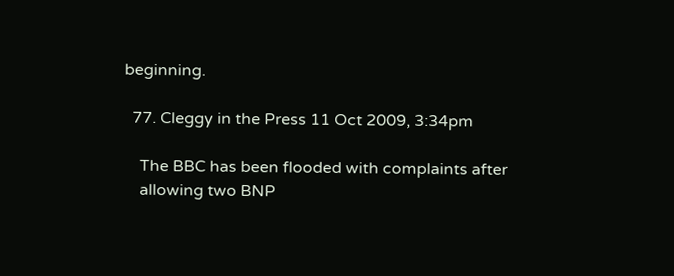beginning.

  77. Cleggy in the Press 11 Oct 2009, 3:34pm

    The BBC has been flooded with complaints after
    allowing two BNP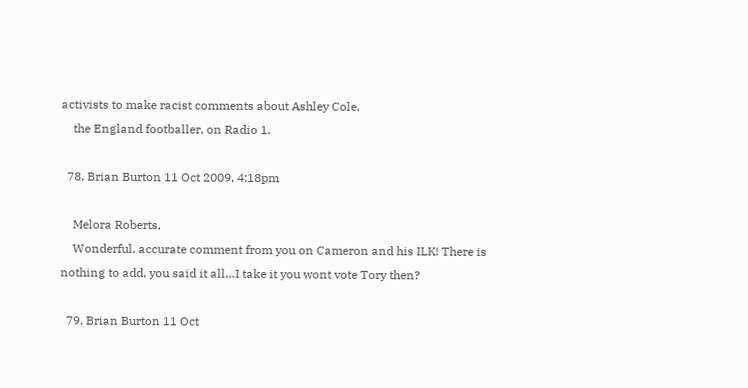activists to make racist comments about Ashley Cole,
    the England footballer, on Radio 1.

  78. Brian Burton 11 Oct 2009, 4:18pm

    Melora Roberts,
    Wonderful, accurate comment from you on Cameron and his ILK! There is nothing to add, you said it all…I take it you wont vote Tory then?

  79. Brian Burton 11 Oct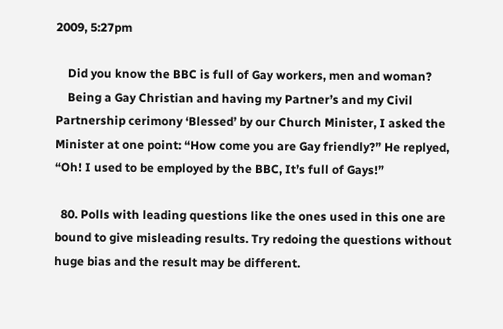2009, 5:27pm

    Did you know the BBC is full of Gay workers, men and woman?
    Being a Gay Christian and having my Partner’s and my Civil Partnership cerimony ‘Blessed’ by our Church Minister, I asked the Minister at one point: “How come you are Gay friendly?” He replyed, “Oh! I used to be employed by the BBC, It’s full of Gays!”

  80. Polls with leading questions like the ones used in this one are bound to give misleading results. Try redoing the questions without huge bias and the result may be different.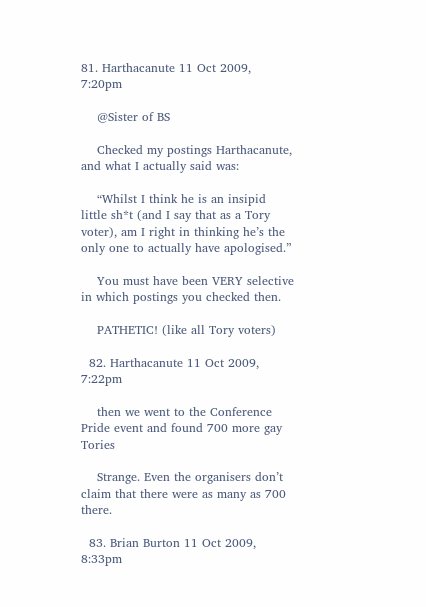81. Harthacanute 11 Oct 2009, 7:20pm

    @Sister of BS

    Checked my postings Harthacanute, and what I actually said was:

    “Whilst I think he is an insipid little sh*t (and I say that as a Tory voter), am I right in thinking he’s the only one to actually have apologised.”

    You must have been VERY selective in which postings you checked then.

    PATHETIC! (like all Tory voters)

  82. Harthacanute 11 Oct 2009, 7:22pm

    then we went to the Conference Pride event and found 700 more gay Tories

    Strange. Even the organisers don’t claim that there were as many as 700 there.

  83. Brian Burton 11 Oct 2009, 8:33pm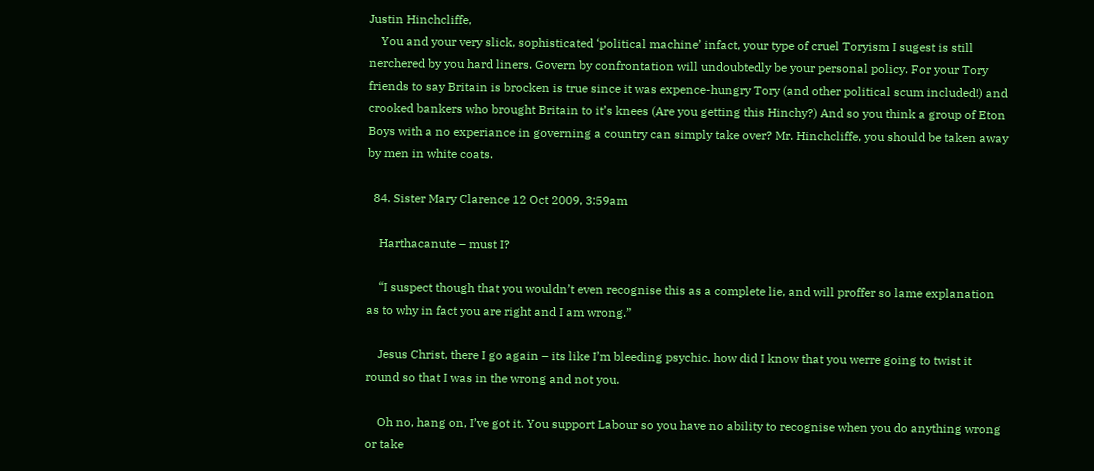Justin Hinchcliffe,
    You and your very slick, sophisticated ‘political machine’ infact, your type of cruel Toryism I sugest is still nerchered by you hard liners. Govern by confrontation will undoubtedly be your personal policy. For your Tory friends to say Britain is brocken is true since it was expence-hungry Tory (and other political scum included!) and crooked bankers who brought Britain to it’s knees (Are you getting this Hinchy?) And so you think a group of Eton Boys with a no experiance in governing a country can simply take over? Mr. Hinchcliffe, you should be taken away by men in white coats.

  84. Sister Mary Clarence 12 Oct 2009, 3:59am

    Harthacanute – must I?

    “I suspect though that you wouldn’t even recognise this as a complete lie, and will proffer so lame explanation as to why in fact you are right and I am wrong.”

    Jesus Christ, there I go again – its like I’m bleeding psychic. how did I know that you werre going to twist it round so that I was in the wrong and not you.

    Oh no, hang on, I’ve got it. You support Labour so you have no ability to recognise when you do anything wrong or take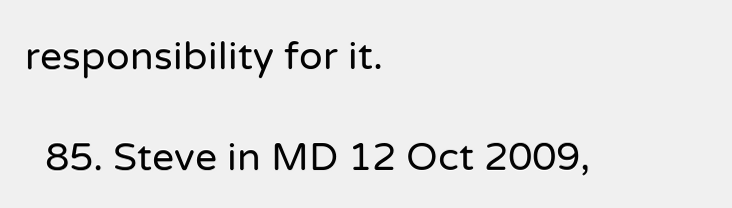responsibility for it.

  85. Steve in MD 12 Oct 2009,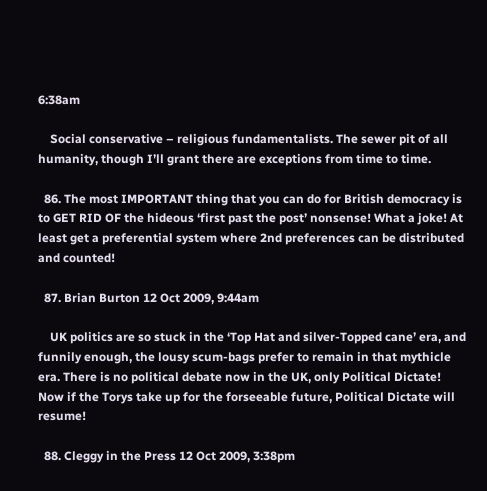6:38am

    Social conservative – religious fundamentalists. The sewer pit of all humanity, though I’ll grant there are exceptions from time to time.

  86. The most IMPORTANT thing that you can do for British democracy is to GET RID OF the hideous ‘first past the post’ nonsense! What a joke! At least get a preferential system where 2nd preferences can be distributed and counted!

  87. Brian Burton 12 Oct 2009, 9:44am

    UK politics are so stuck in the ‘Top Hat and silver-Topped cane’ era, and funnily enough, the lousy scum-bags prefer to remain in that mythicle era. There is no political debate now in the UK, only Political Dictate! Now if the Torys take up for the forseeable future, Political Dictate will resume!

  88. Cleggy in the Press 12 Oct 2009, 3:38pm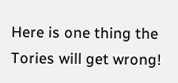Here is one thing the Tories will get wrong!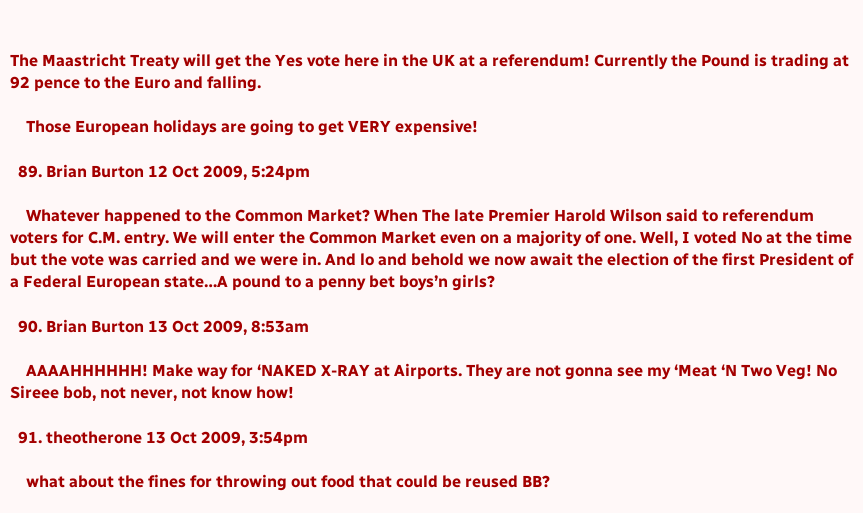The Maastricht Treaty will get the Yes vote here in the UK at a referendum! Currently the Pound is trading at 92 pence to the Euro and falling.

    Those European holidays are going to get VERY expensive!

  89. Brian Burton 12 Oct 2009, 5:24pm

    Whatever happened to the Common Market? When The late Premier Harold Wilson said to referendum voters for C.M. entry. We will enter the Common Market even on a majority of one. Well, I voted No at the time but the vote was carried and we were in. And lo and behold we now await the election of the first President of a Federal European state…A pound to a penny bet boys’n girls?

  90. Brian Burton 13 Oct 2009, 8:53am

    AAAAHHHHHH! Make way for ‘NAKED X-RAY at Airports. They are not gonna see my ‘Meat ‘N Two Veg! No Sireee bob, not never, not know how!

  91. theotherone 13 Oct 2009, 3:54pm

    what about the fines for throwing out food that could be reused BB?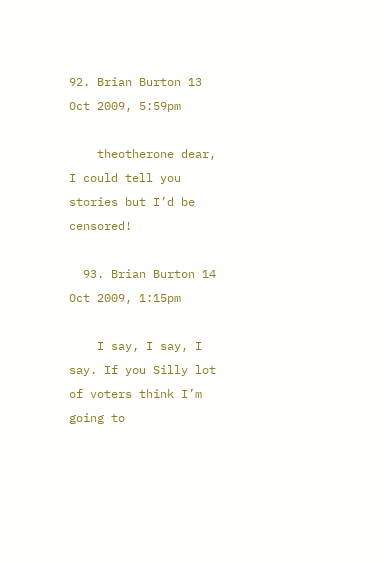92. Brian Burton 13 Oct 2009, 5:59pm

    theotherone dear, I could tell you stories but I’d be censored!

  93. Brian Burton 14 Oct 2009, 1:15pm

    I say, I say, I say. If you Silly lot of voters think I’m going to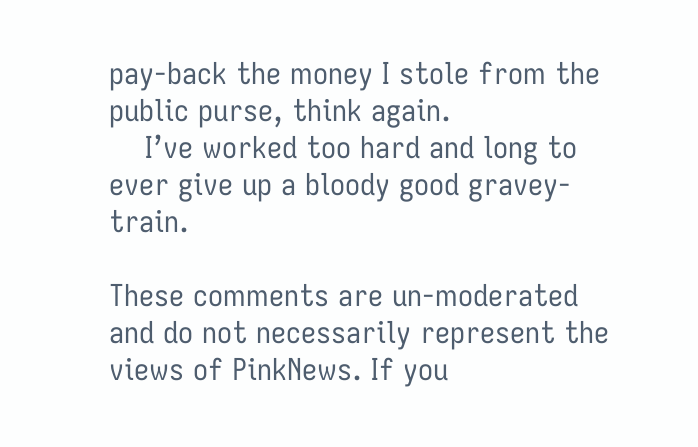pay-back the money I stole from the public purse, think again.
    I’ve worked too hard and long to ever give up a bloody good gravey-train.

These comments are un-moderated and do not necessarily represent the views of PinkNews. If you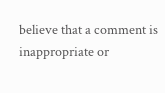believe that a comment is inappropriate or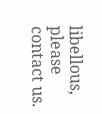libellous, please contact us.